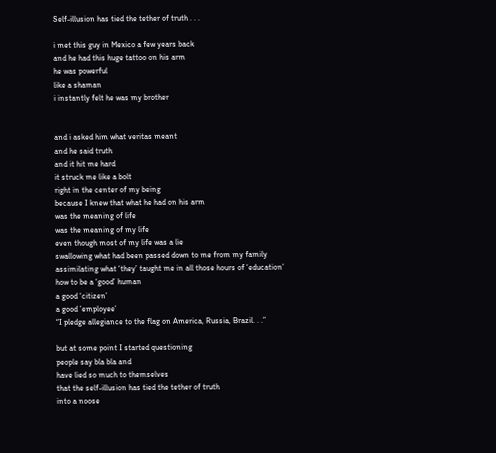Self-illusion has tied the tether of truth . . .

i met this guy in Mexico a few years back
and he had this huge tattoo on his arm
he was powerful
like a shaman
i instantly felt he was my brother


and i asked him what veritas meant
and he said truth
and it hit me hard
it struck me like a bolt
right in the center of my being
because I knew that what he had on his arm
was the meaning of life
was the meaning of my life
even though most of my life was a lie
swallowing what had been passed down to me from my family
assimilating what ‘they’ taught me in all those hours of ‘education’
how to be a ‘good’ human
a good ‘citizen’
a good ’employee’
“I pledge allegiance to the flag on America, Russia, Brazil. . .”

but at some point I started questioning
people say bla bla and
have lied so much to themselves
that the self-illusion has tied the tether of truth
into a noose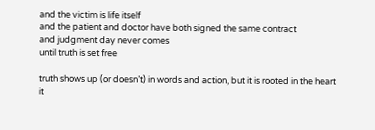and the victim is life itself
and the patient and doctor have both signed the same contract
and judgment day never comes
until truth is set free

truth shows up (or doesn’t) in words and action, but it is rooted in the heart
it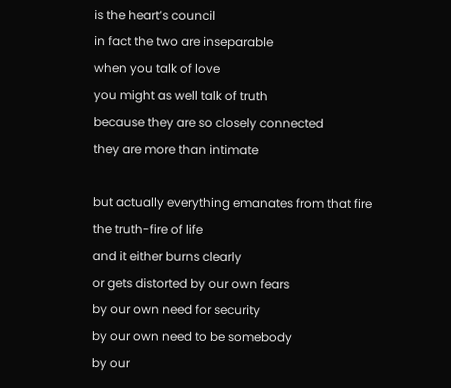is the heart’s council
in fact the two are inseparable
when you talk of love
you might as well talk of truth
because they are so closely connected
they are more than intimate

but actually everything emanates from that fire
the truth-fire of life
and it either burns clearly
or gets distorted by our own fears
by our own need for security
by our own need to be somebody
by our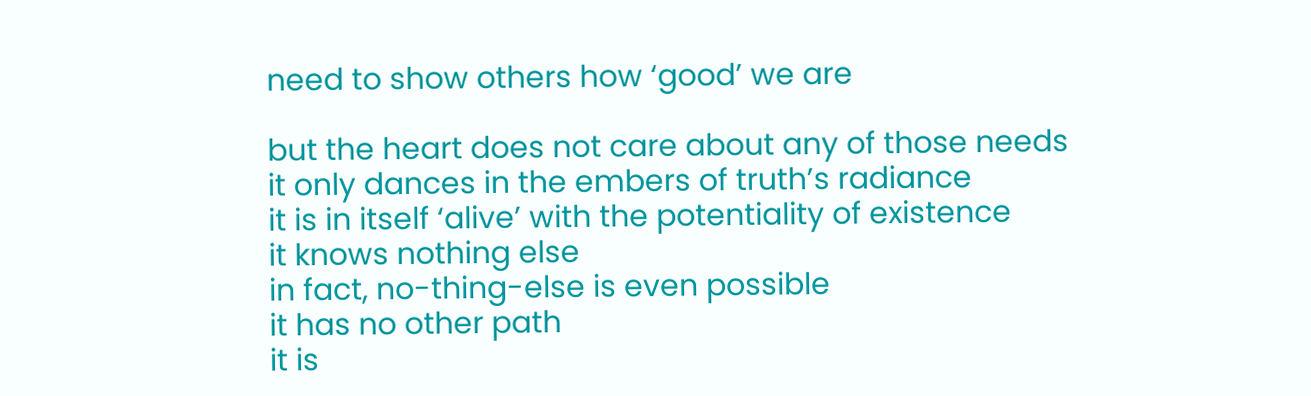need to show others how ‘good’ we are

but the heart does not care about any of those needs
it only dances in the embers of truth’s radiance
it is in itself ‘alive’ with the potentiality of existence
it knows nothing else
in fact, no-thing-else is even possible
it has no other path
it is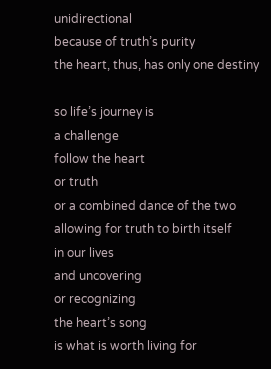unidirectional
because of truth’s purity
the heart, thus, has only one destiny

so life’s journey is
a challenge
follow the heart
or truth
or a combined dance of the two
allowing for truth to birth itself
in our lives
and uncovering
or recognizing
the heart’s song
is what is worth living for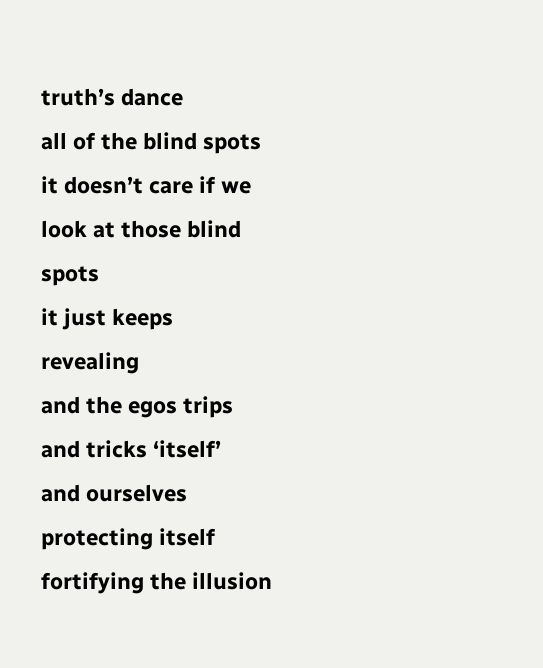truth’s dance
all of the blind spots
it doesn’t care if we look at those blind spots
it just keeps revealing
and the egos trips
and tricks ‘itself’
and ourselves
protecting itself
fortifying the illusion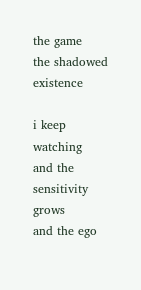the game
the shadowed existence

i keep watching
and the sensitivity grows
and the ego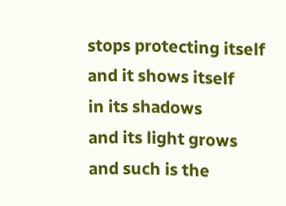stops protecting itself
and it shows itself
in its shadows
and its light grows
and such is the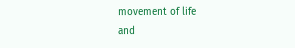movement of life
and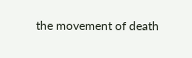the movement of death